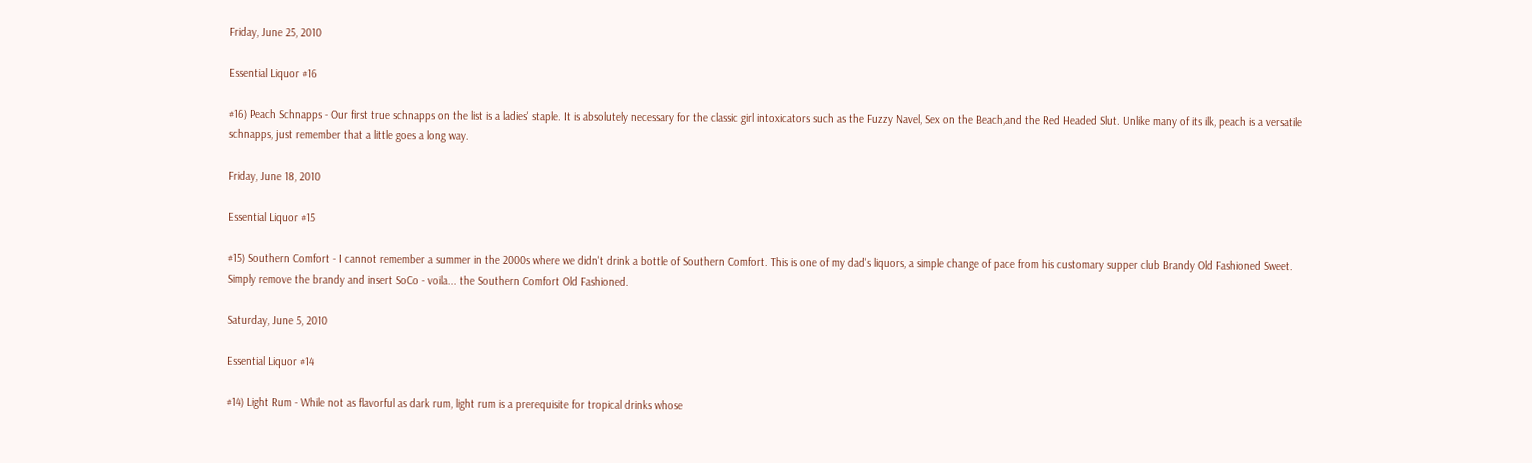Friday, June 25, 2010

Essential Liquor #16

#16) Peach Schnapps - Our first true schnapps on the list is a ladies' staple. It is absolutely necessary for the classic girl intoxicators such as the Fuzzy Navel, Sex on the Beach,and the Red Headed Slut. Unlike many of its ilk, peach is a versatile schnapps, just remember that a little goes a long way.

Friday, June 18, 2010

Essential Liquor #15

#15) Southern Comfort - I cannot remember a summer in the 2000s where we didn't drink a bottle of Southern Comfort. This is one of my dad's liquors, a simple change of pace from his customary supper club Brandy Old Fashioned Sweet. Simply remove the brandy and insert SoCo - voila... the Southern Comfort Old Fashioned.

Saturday, June 5, 2010

Essential Liquor #14

#14) Light Rum - While not as flavorful as dark rum, light rum is a prerequisite for tropical drinks whose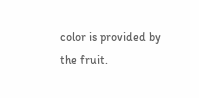color is provided by the fruit.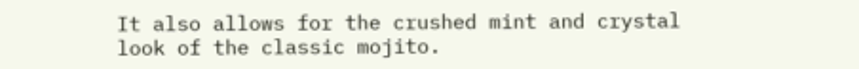It also allows for the crushed mint and crystal look of the classic mojito.